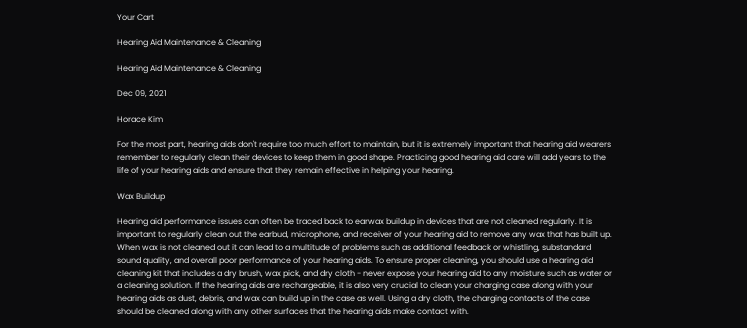Your Cart

Hearing Aid Maintenance & Cleaning

Hearing Aid Maintenance & Cleaning

Dec 09, 2021

Horace Kim

For the most part, hearing aids don't require too much effort to maintain, but it is extremely important that hearing aid wearers remember to regularly clean their devices to keep them in good shape. Practicing good hearing aid care will add years to the life of your hearing aids and ensure that they remain effective in helping your hearing.

Wax Buildup

Hearing aid performance issues can often be traced back to earwax buildup in devices that are not cleaned regularly. It is important to regularly clean out the earbud, microphone, and receiver of your hearing aid to remove any wax that has built up. When wax is not cleaned out it can lead to a multitude of problems such as additional feedback or whistling, substandard sound quality, and overall poor performance of your hearing aids. To ensure proper cleaning, you should use a hearing aid cleaning kit that includes a dry brush, wax pick, and dry cloth - never expose your hearing aid to any moisture such as water or a cleaning solution. If the hearing aids are rechargeable, it is also very crucial to clean your charging case along with your hearing aids as dust, debris, and wax can build up in the case as well. Using a dry cloth, the charging contacts of the case should be cleaned along with any other surfaces that the hearing aids make contact with.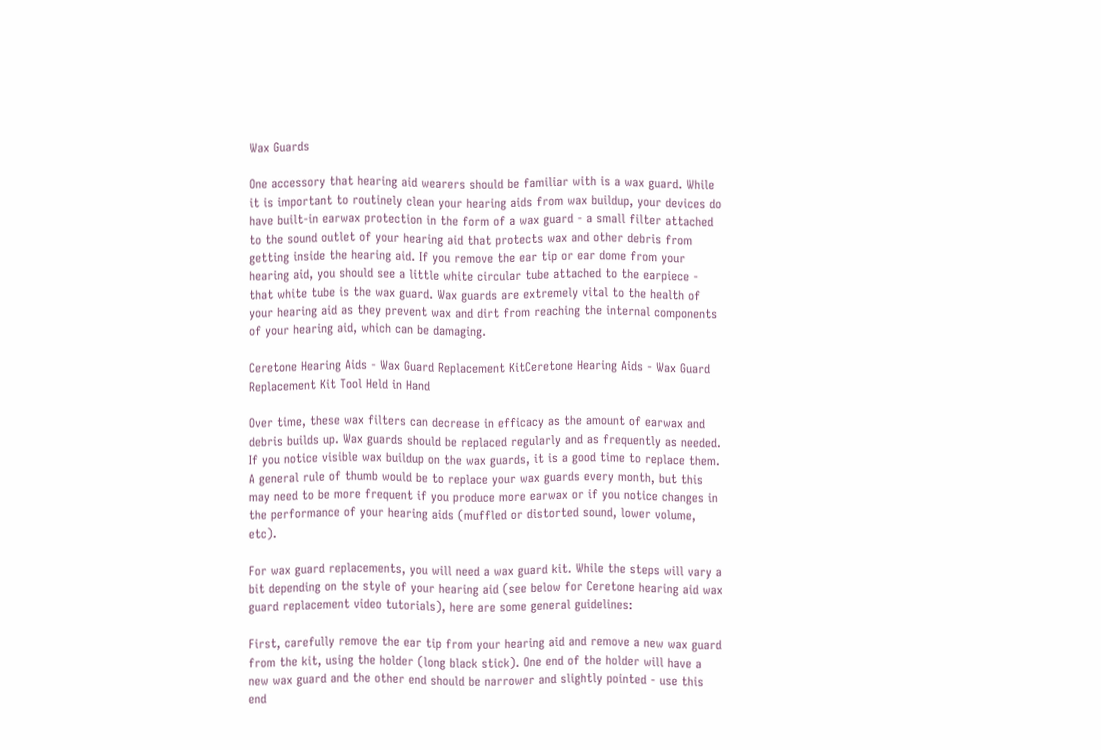Wax Guards

One accessory that hearing aid wearers should be familiar with is a wax guard. While it is important to routinely clean your hearing aids from wax buildup, your devices do have built-in earwax protection in the form of a wax guard - a small filter attached to the sound outlet of your hearing aid that protects wax and other debris from getting inside the hearing aid. If you remove the ear tip or ear dome from your hearing aid, you should see a little white circular tube attached to the earpiece - that white tube is the wax guard. Wax guards are extremely vital to the health of your hearing aid as they prevent wax and dirt from reaching the internal components of your hearing aid, which can be damaging.

Ceretone Hearing Aids - Wax Guard Replacement KitCeretone Hearing Aids - Wax Guard Replacement Kit Tool Held in Hand

Over time, these wax filters can decrease in efficacy as the amount of earwax and debris builds up. Wax guards should be replaced regularly and as frequently as needed. If you notice visible wax buildup on the wax guards, it is a good time to replace them. A general rule of thumb would be to replace your wax guards every month, but this may need to be more frequent if you produce more earwax or if you notice changes in the performance of your hearing aids (muffled or distorted sound, lower volume, etc).

For wax guard replacements, you will need a wax guard kit. While the steps will vary a bit depending on the style of your hearing aid (see below for Ceretone hearing aid wax guard replacement video tutorials), here are some general guidelines:

First, carefully remove the ear tip from your hearing aid and remove a new wax guard from the kit, using the holder (long black stick). One end of the holder will have a new wax guard and the other end should be narrower and slightly pointed - use this end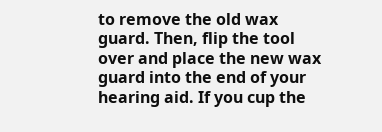to remove the old wax guard. Then, flip the tool over and place the new wax guard into the end of your hearing aid. If you cup the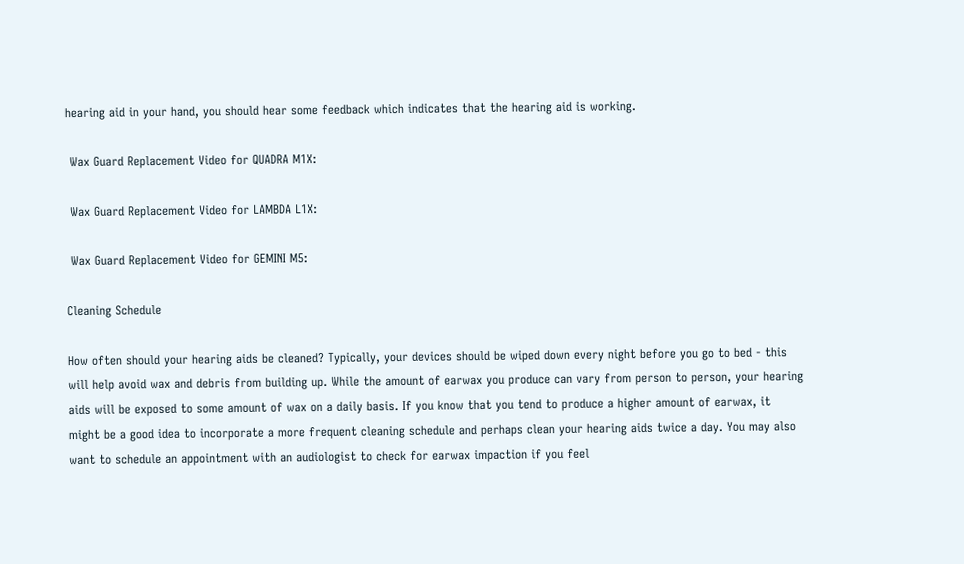hearing aid in your hand, you should hear some feedback which indicates that the hearing aid is working.

 Wax Guard Replacement Video for QUADRA M1X:

 Wax Guard Replacement Video for LAMBDA L1X:

 Wax Guard Replacement Video for GEMINI M5:

Cleaning Schedule

How often should your hearing aids be cleaned? Typically, your devices should be wiped down every night before you go to bed - this will help avoid wax and debris from building up. While the amount of earwax you produce can vary from person to person, your hearing aids will be exposed to some amount of wax on a daily basis. If you know that you tend to produce a higher amount of earwax, it might be a good idea to incorporate a more frequent cleaning schedule and perhaps clean your hearing aids twice a day. You may also want to schedule an appointment with an audiologist to check for earwax impaction if you feel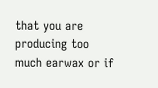that you are producing too much earwax or if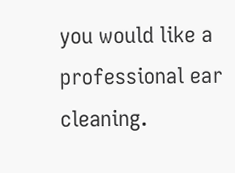you would like a professional ear cleaning.